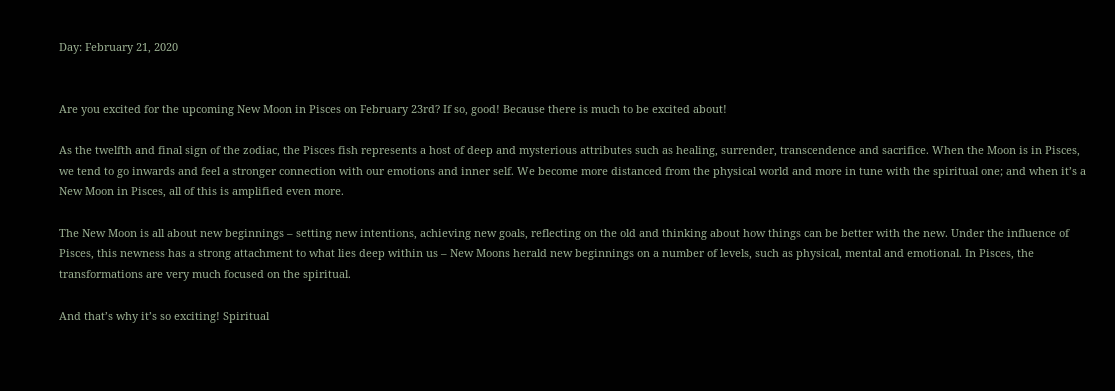Day: February 21, 2020


Are you excited for the upcoming New Moon in Pisces on February 23rd? If so, good! Because there is much to be excited about!

As the twelfth and final sign of the zodiac, the Pisces fish represents a host of deep and mysterious attributes such as healing, surrender, transcendence and sacrifice. When the Moon is in Pisces, we tend to go inwards and feel a stronger connection with our emotions and inner self. We become more distanced from the physical world and more in tune with the spiritual one; and when it’s a New Moon in Pisces, all of this is amplified even more.

The New Moon is all about new beginnings – setting new intentions, achieving new goals, reflecting on the old and thinking about how things can be better with the new. Under the influence of Pisces, this newness has a strong attachment to what lies deep within us – New Moons herald new beginnings on a number of levels, such as physical, mental and emotional. In Pisces, the transformations are very much focused on the spiritual.

And that’s why it’s so exciting! Spiritual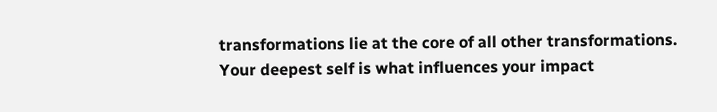transformations lie at the core of all other transformations. Your deepest self is what influences your impact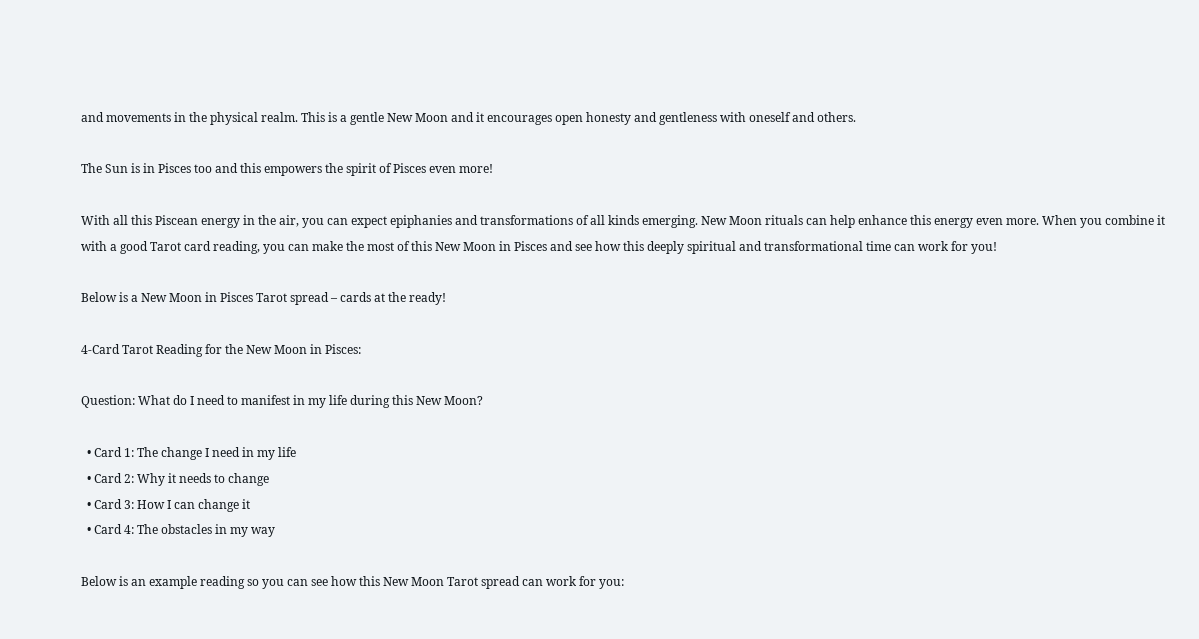and movements in the physical realm. This is a gentle New Moon and it encourages open honesty and gentleness with oneself and others.

The Sun is in Pisces too and this empowers the spirit of Pisces even more!

With all this Piscean energy in the air, you can expect epiphanies and transformations of all kinds emerging. New Moon rituals can help enhance this energy even more. When you combine it with a good Tarot card reading, you can make the most of this New Moon in Pisces and see how this deeply spiritual and transformational time can work for you!

Below is a New Moon in Pisces Tarot spread – cards at the ready!

4-Card Tarot Reading for the New Moon in Pisces:

Question: What do I need to manifest in my life during this New Moon?

  • Card 1: The change I need in my life
  • Card 2: Why it needs to change
  • Card 3: How I can change it
  • Card 4: The obstacles in my way

Below is an example reading so you can see how this New Moon Tarot spread can work for you: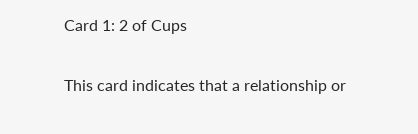Card 1: 2 of Cups

This card indicates that a relationship or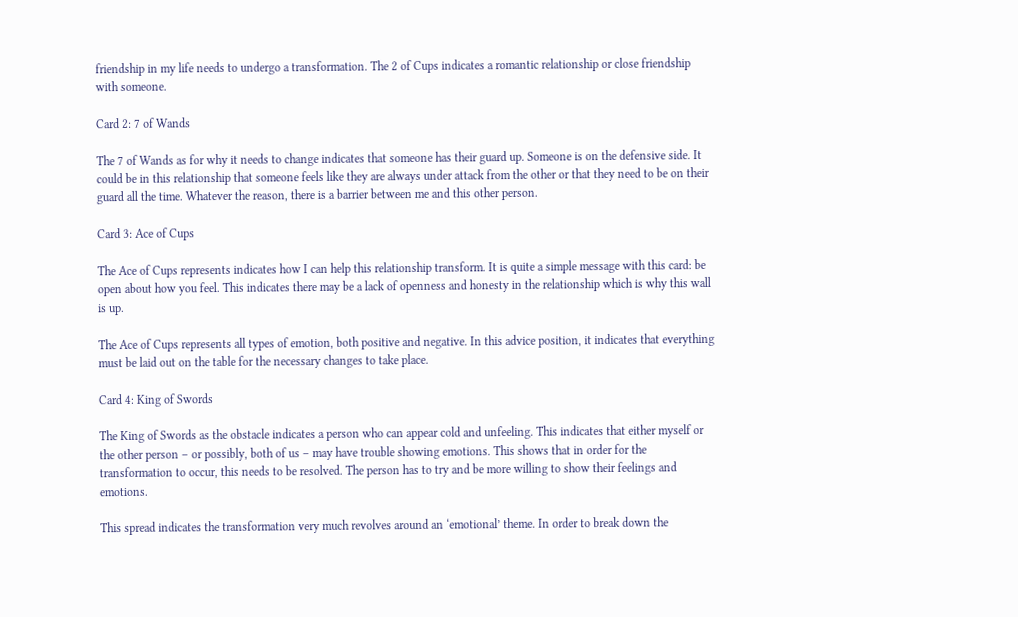friendship in my life needs to undergo a transformation. The 2 of Cups indicates a romantic relationship or close friendship with someone.

Card 2: 7 of Wands

The 7 of Wands as for why it needs to change indicates that someone has their guard up. Someone is on the defensive side. It could be in this relationship that someone feels like they are always under attack from the other or that they need to be on their guard all the time. Whatever the reason, there is a barrier between me and this other person.

Card 3: Ace of Cups

The Ace of Cups represents indicates how I can help this relationship transform. It is quite a simple message with this card: be open about how you feel. This indicates there may be a lack of openness and honesty in the relationship which is why this wall is up.

The Ace of Cups represents all types of emotion, both positive and negative. In this advice position, it indicates that everything must be laid out on the table for the necessary changes to take place.

Card 4: King of Swords

The King of Swords as the obstacle indicates a person who can appear cold and unfeeling. This indicates that either myself or the other person – or possibly, both of us – may have trouble showing emotions. This shows that in order for the transformation to occur, this needs to be resolved. The person has to try and be more willing to show their feelings and emotions.

This spread indicates the transformation very much revolves around an ‘emotional’ theme. In order to break down the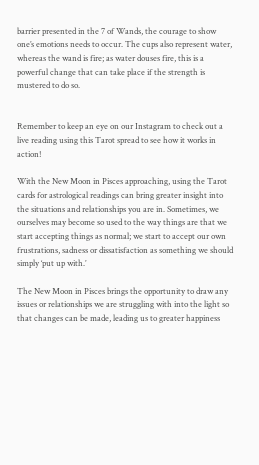barrier presented in the 7 of Wands, the courage to show one’s emotions needs to occur. The cups also represent water, whereas the wand is fire; as water douses fire, this is a powerful change that can take place if the strength is mustered to do so.


Remember to keep an eye on our Instagram to check out a live reading using this Tarot spread to see how it works in action!

With the New Moon in Pisces approaching, using the Tarot cards for astrological readings can bring greater insight into the situations and relationships you are in. Sometimes, we ourselves may become so used to the way things are that we start accepting things as normal; we start to accept our own frustrations, sadness or dissatisfaction as something we should simply ‘put up with.’

The New Moon in Pisces brings the opportunity to draw any issues or relationships we are struggling with into the light so that changes can be made, leading us to greater happiness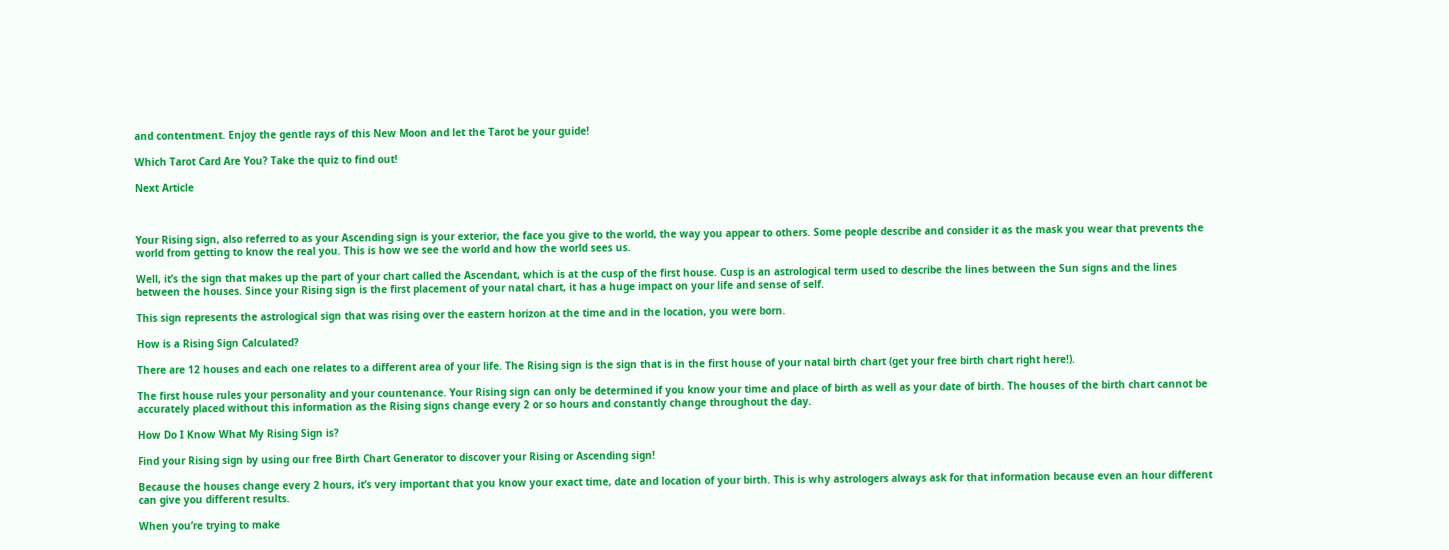and contentment. Enjoy the gentle rays of this New Moon and let the Tarot be your guide!

Which Tarot Card Are You? Take the quiz to find out!

Next Article



Your Rising sign, also referred to as your Ascending sign is your exterior, the face you give to the world, the way you appear to others. Some people describe and consider it as the mask you wear that prevents the world from getting to know the real you. This is how we see the world and how the world sees us.

Well, it’s the sign that makes up the part of your chart called the Ascendant, which is at the cusp of the first house. Cusp is an astrological term used to describe the lines between the Sun signs and the lines between the houses. Since your Rising sign is the first placement of your natal chart, it has a huge impact on your life and sense of self.

This sign represents the astrological sign that was rising over the eastern horizon at the time and in the location, you were born.

How is a Rising Sign Calculated?

There are 12 houses and each one relates to a different area of your life. The Rising sign is the sign that is in the first house of your natal birth chart (get your free birth chart right here!).

The first house rules your personality and your countenance. Your Rising sign can only be determined if you know your time and place of birth as well as your date of birth. The houses of the birth chart cannot be accurately placed without this information as the Rising signs change every 2 or so hours and constantly change throughout the day.

How Do I Know What My Rising Sign is?

Find your Rising sign by using our free Birth Chart Generator to discover your Rising or Ascending sign!

Because the houses change every 2 hours, it’s very important that you know your exact time, date and location of your birth. This is why astrologers always ask for that information because even an hour different can give you different results.

When you’re trying to make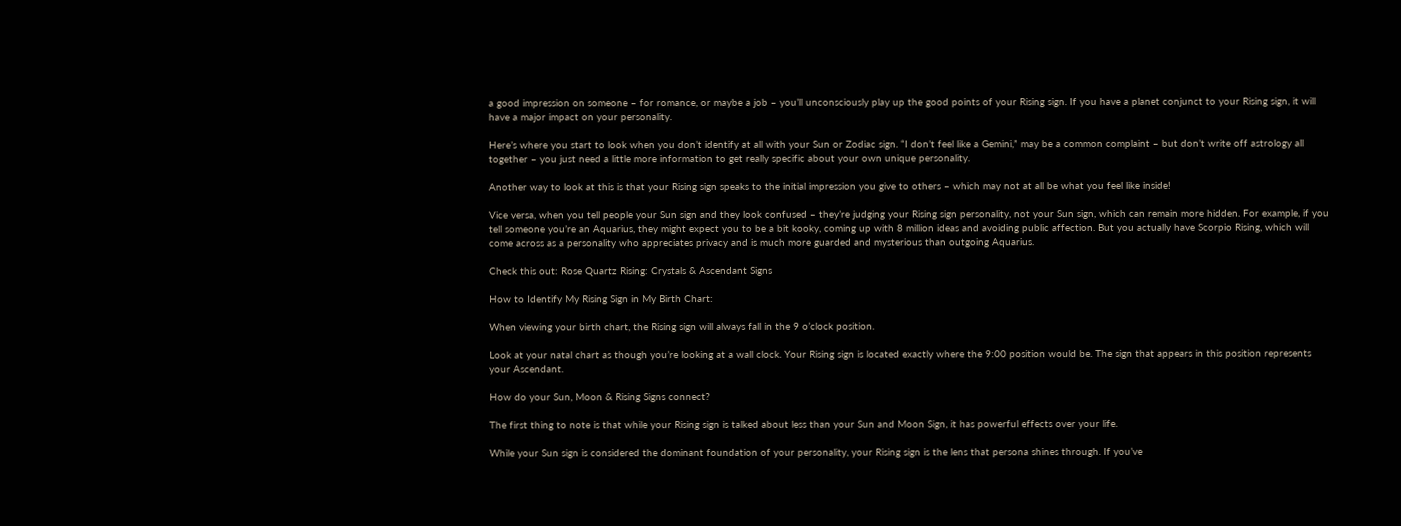a good impression on someone – for romance, or maybe a job – you’ll unconsciously play up the good points of your Rising sign. If you have a planet conjunct to your Rising sign, it will have a major impact on your personality.

Here’s where you start to look when you don’t identify at all with your Sun or Zodiac sign. “I don’t feel like a Gemini,” may be a common complaint – but don’t write off astrology all together – you just need a little more information to get really specific about your own unique personality.

Another way to look at this is that your Rising sign speaks to the initial impression you give to others – which may not at all be what you feel like inside!

Vice versa, when you tell people your Sun sign and they look confused – they’re judging your Rising sign personality, not your Sun sign, which can remain more hidden. For example, if you tell someone you’re an Aquarius, they might expect you to be a bit kooky, coming up with 8 million ideas and avoiding public affection. But you actually have Scorpio Rising, which will come across as a personality who appreciates privacy and is much more guarded and mysterious than outgoing Aquarius.

Check this out: Rose Quartz Rising: Crystals & Ascendant Signs

How to Identify My Rising Sign in My Birth Chart:

When viewing your birth chart, the Rising sign will always fall in the 9 o’clock position.

Look at your natal chart as though you’re looking at a wall clock. Your Rising sign is located exactly where the 9:00 position would be. The sign that appears in this position represents your Ascendant.

How do your Sun, Moon & Rising Signs connect?

The first thing to note is that while your Rising sign is talked about less than your Sun and Moon Sign, it has powerful effects over your life.

While your Sun sign is considered the dominant foundation of your personality, your Rising sign is the lens that persona shines through. If you’ve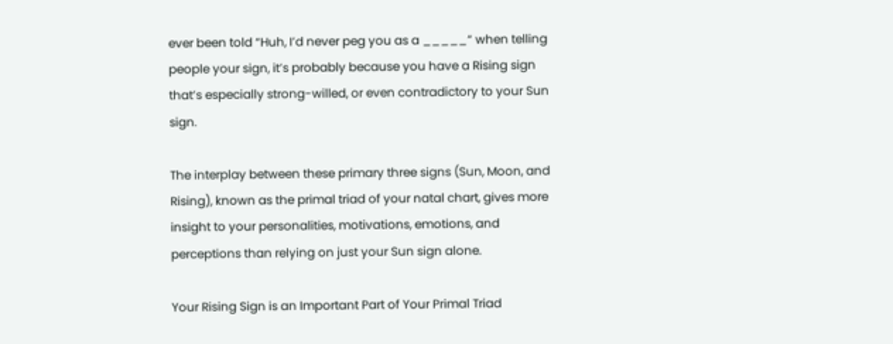ever been told “Huh, I’d never peg you as a _____“ when telling people your sign, it’s probably because you have a Rising sign that’s especially strong-willed, or even contradictory to your Sun sign.

The interplay between these primary three signs (Sun, Moon, and Rising), known as the primal triad of your natal chart, gives more insight to your personalities, motivations, emotions, and perceptions than relying on just your Sun sign alone.

Your Rising Sign is an Important Part of Your Primal Triad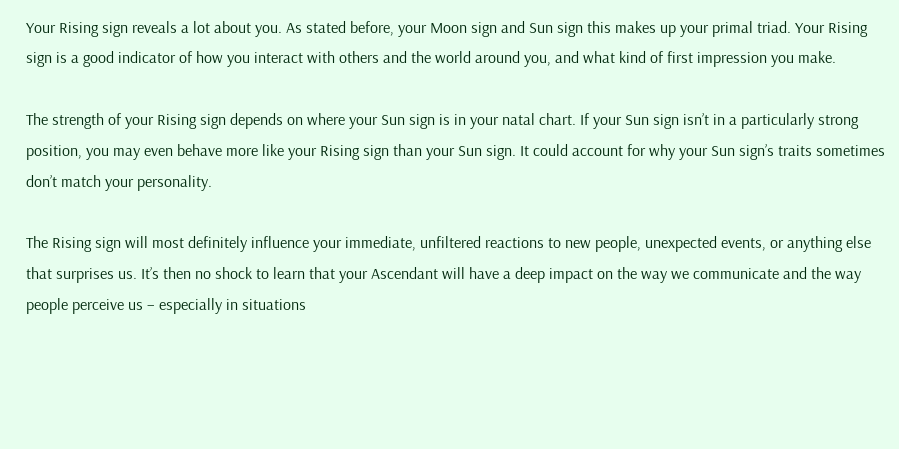Your Rising sign reveals a lot about you. As stated before, your Moon sign and Sun sign this makes up your primal triad. Your Rising sign is a good indicator of how you interact with others and the world around you, and what kind of first impression you make.

The strength of your Rising sign depends on where your Sun sign is in your natal chart. If your Sun sign isn’t in a particularly strong position, you may even behave more like your Rising sign than your Sun sign. It could account for why your Sun sign’s traits sometimes don’t match your personality.

The Rising sign will most definitely influence your immediate, unfiltered reactions to new people, unexpected events, or anything else that surprises us. It’s then no shock to learn that your Ascendant will have a deep impact on the way we communicate and the way people perceive us – especially in situations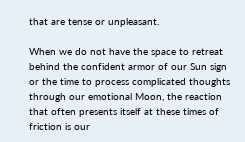that are tense or unpleasant.

When we do not have the space to retreat behind the confident armor of our Sun sign or the time to process complicated thoughts through our emotional Moon, the reaction that often presents itself at these times of friction is our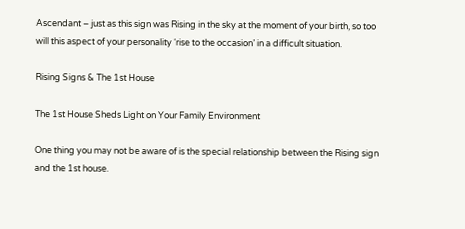Ascendant – just as this sign was Rising in the sky at the moment of your birth, so too will this aspect of your personality ‘rise to the occasion’ in a difficult situation.

Rising Signs & The 1st House

The 1st House Sheds Light on Your Family Environment

One thing you may not be aware of is the special relationship between the Rising sign and the 1st house.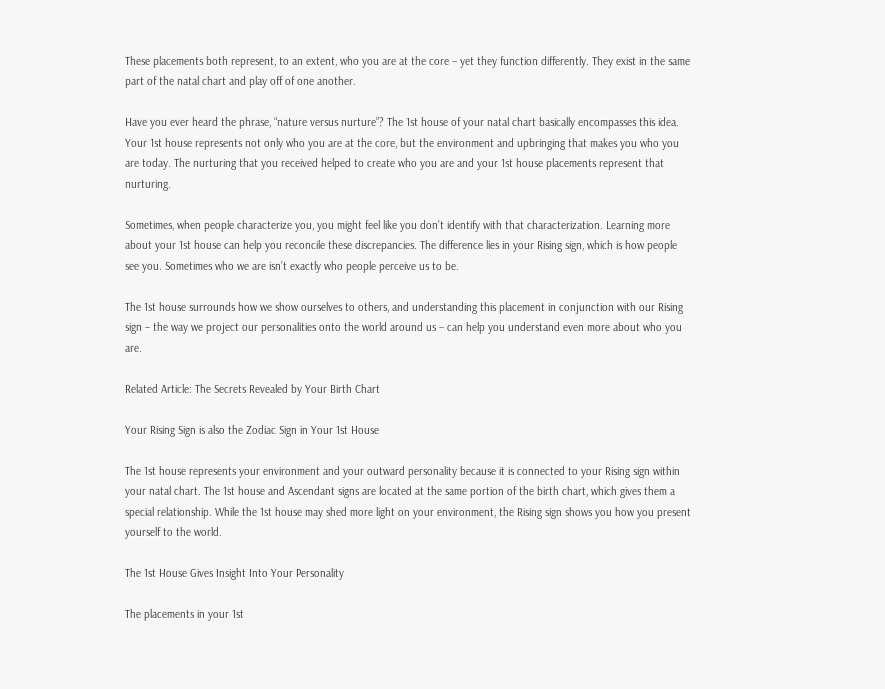These placements both represent, to an extent, who you are at the core – yet they function differently. They exist in the same part of the natal chart and play off of one another.

Have you ever heard the phrase, “nature versus nurture”? The 1st house of your natal chart basically encompasses this idea. Your 1st house represents not only who you are at the core, but the environment and upbringing that makes you who you are today. The nurturing that you received helped to create who you are and your 1st house placements represent that nurturing.

Sometimes, when people characterize you, you might feel like you don’t identify with that characterization. Learning more about your 1st house can help you reconcile these discrepancies. The difference lies in your Rising sign, which is how people see you. Sometimes who we are isn’t exactly who people perceive us to be.

The 1st house surrounds how we show ourselves to others, and understanding this placement in conjunction with our Rising sign – the way we project our personalities onto the world around us – can help you understand even more about who you are.

Related Article: The Secrets Revealed by Your Birth Chart

Your Rising Sign is also the Zodiac Sign in Your 1st House

The 1st house represents your environment and your outward personality because it is connected to your Rising sign within your natal chart. The 1st house and Ascendant signs are located at the same portion of the birth chart, which gives them a special relationship. While the 1st house may shed more light on your environment, the Rising sign shows you how you present yourself to the world.

The 1st House Gives Insight Into Your Personality

The placements in your 1st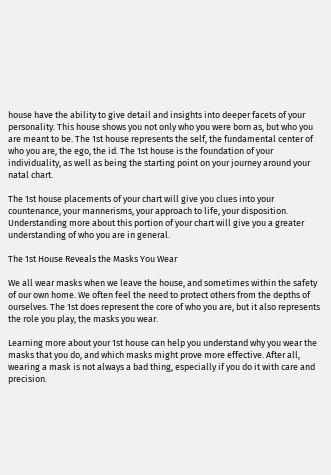house have the ability to give detail and insights into deeper facets of your personality. This house shows you not only who you were born as, but who you are meant to be. The 1st house represents the self, the fundamental center of who you are, the ego, the id. The 1st house is the foundation of your individuality, as well as being the starting point on your journey around your natal chart.

The 1st house placements of your chart will give you clues into your countenance, your mannerisms, your approach to life, your disposition. Understanding more about this portion of your chart will give you a greater understanding of who you are in general.

The 1st House Reveals the Masks You Wear

We all wear masks when we leave the house, and sometimes within the safety of our own home. We often feel the need to protect others from the depths of ourselves. The 1st does represent the core of who you are, but it also represents the role you play, the masks you wear.

Learning more about your 1st house can help you understand why you wear the masks that you do, and which masks might prove more effective. After all, wearing a mask is not always a bad thing, especially if you do it with care and precision.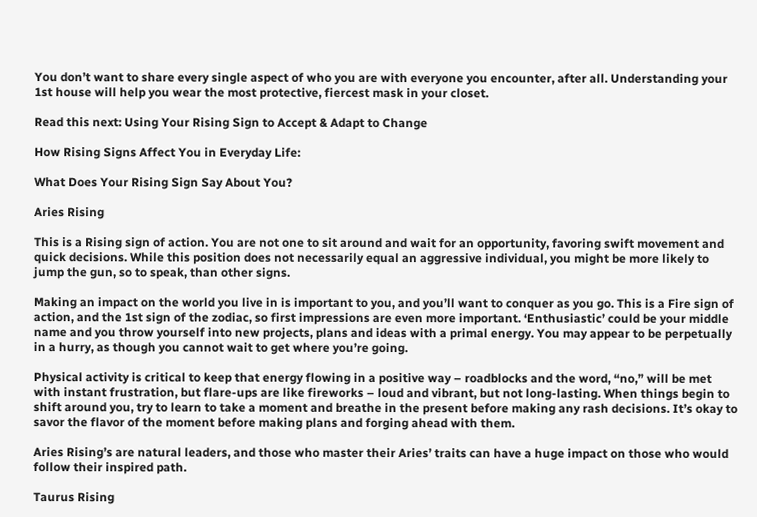You don’t want to share every single aspect of who you are with everyone you encounter, after all. Understanding your 1st house will help you wear the most protective, fiercest mask in your closet.

Read this next: Using Your Rising Sign to Accept & Adapt to Change

How Rising Signs Affect You in Everyday Life:

What Does Your Rising Sign Say About You?

Aries Rising

This is a Rising sign of action. You are not one to sit around and wait for an opportunity, favoring swift movement and quick decisions. While this position does not necessarily equal an aggressive individual, you might be more likely to jump the gun, so to speak, than other signs.

Making an impact on the world you live in is important to you, and you’ll want to conquer as you go. This is a Fire sign of action, and the 1st sign of the zodiac, so first impressions are even more important. ‘Enthusiastic’ could be your middle name and you throw yourself into new projects, plans and ideas with a primal energy. You may appear to be perpetually in a hurry, as though you cannot wait to get where you’re going.

Physical activity is critical to keep that energy flowing in a positive way – roadblocks and the word, “no,” will be met with instant frustration, but flare-ups are like fireworks – loud and vibrant, but not long-lasting. When things begin to shift around you, try to learn to take a moment and breathe in the present before making any rash decisions. It’s okay to savor the flavor of the moment before making plans and forging ahead with them.

Aries Rising’s are natural leaders, and those who master their Aries’ traits can have a huge impact on those who would follow their inspired path.

Taurus Rising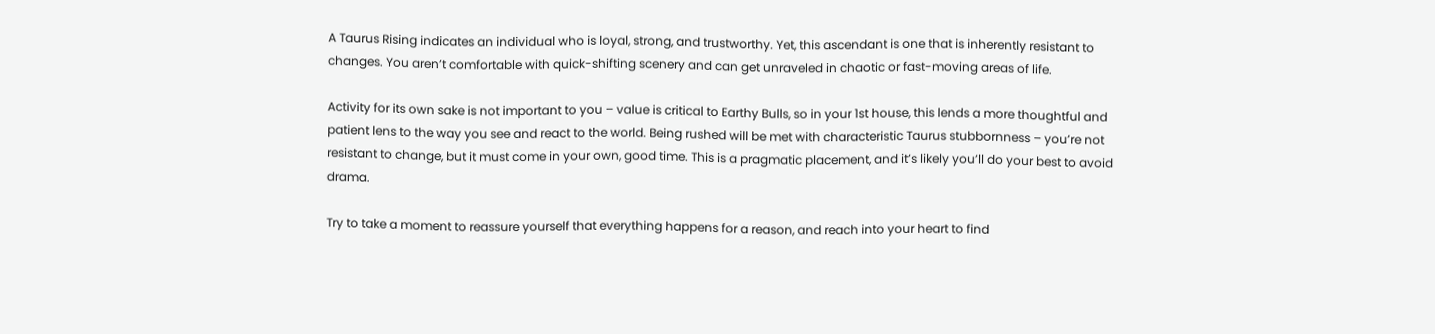A Taurus Rising indicates an individual who is loyal, strong, and trustworthy. Yet, this ascendant is one that is inherently resistant to changes. You aren’t comfortable with quick-shifting scenery and can get unraveled in chaotic or fast-moving areas of life.

Activity for its own sake is not important to you – value is critical to Earthy Bulls, so in your 1st house, this lends a more thoughtful and patient lens to the way you see and react to the world. Being rushed will be met with characteristic Taurus stubbornness – you’re not resistant to change, but it must come in your own, good time. This is a pragmatic placement, and it’s likely you’ll do your best to avoid drama.

Try to take a moment to reassure yourself that everything happens for a reason, and reach into your heart to find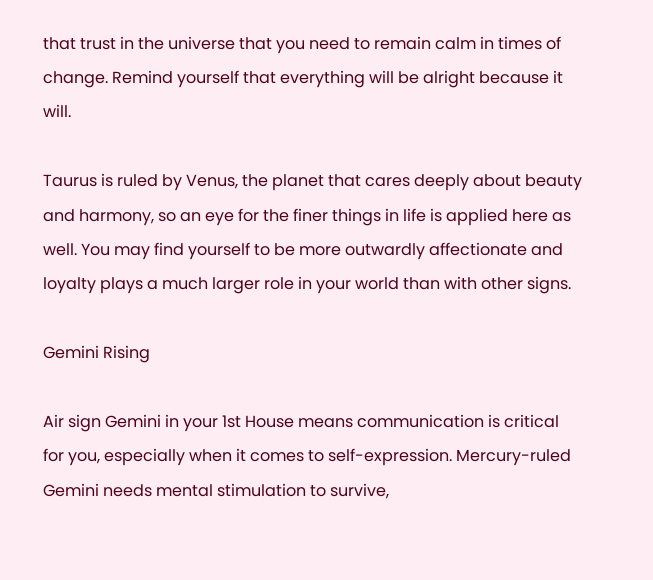that trust in the universe that you need to remain calm in times of change. Remind yourself that everything will be alright because it will.

Taurus is ruled by Venus, the planet that cares deeply about beauty and harmony, so an eye for the finer things in life is applied here as well. You may find yourself to be more outwardly affectionate and loyalty plays a much larger role in your world than with other signs.

Gemini Rising

Air sign Gemini in your 1st House means communication is critical for you, especially when it comes to self-expression. Mercury-ruled Gemini needs mental stimulation to survive,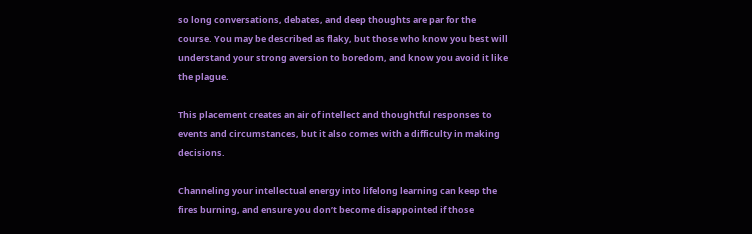so long conversations, debates, and deep thoughts are par for the course. You may be described as flaky, but those who know you best will understand your strong aversion to boredom, and know you avoid it like the plague.

This placement creates an air of intellect and thoughtful responses to events and circumstances, but it also comes with a difficulty in making decisions.

Channeling your intellectual energy into lifelong learning can keep the fires burning, and ensure you don’t become disappointed if those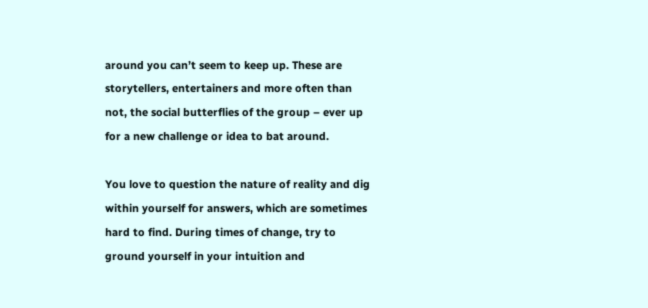around you can’t seem to keep up. These are storytellers, entertainers and more often than not, the social butterflies of the group – ever up for a new challenge or idea to bat around.

You love to question the nature of reality and dig within yourself for answers, which are sometimes hard to find. During times of change, try to ground yourself in your intuition and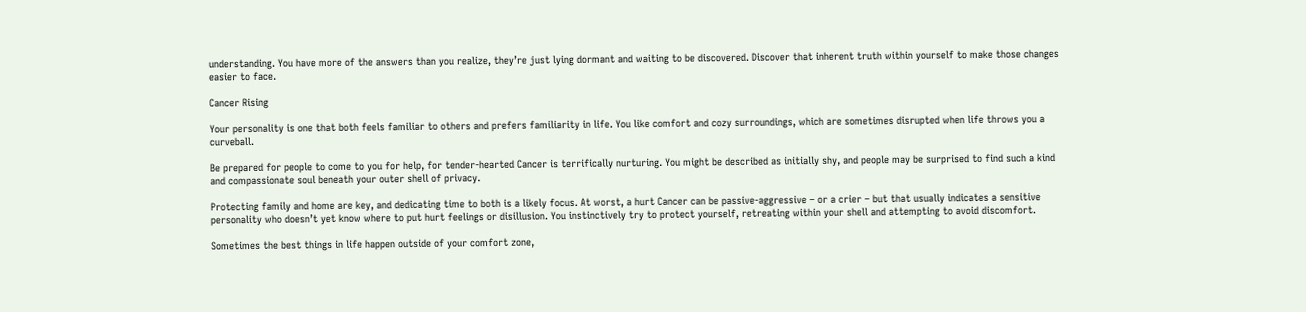understanding. You have more of the answers than you realize, they’re just lying dormant and waiting to be discovered. Discover that inherent truth within yourself to make those changes easier to face.

Cancer Rising

Your personality is one that both feels familiar to others and prefers familiarity in life. You like comfort and cozy surroundings, which are sometimes disrupted when life throws you a curveball.

Be prepared for people to come to you for help, for tender-hearted Cancer is terrifically nurturing. You might be described as initially shy, and people may be surprised to find such a kind and compassionate soul beneath your outer shell of privacy.

Protecting family and home are key, and dedicating time to both is a likely focus. At worst, a hurt Cancer can be passive-aggressive – or a crier – but that usually indicates a sensitive personality who doesn’t yet know where to put hurt feelings or disillusion. You instinctively try to protect yourself, retreating within your shell and attempting to avoid discomfort.

Sometimes the best things in life happen outside of your comfort zone,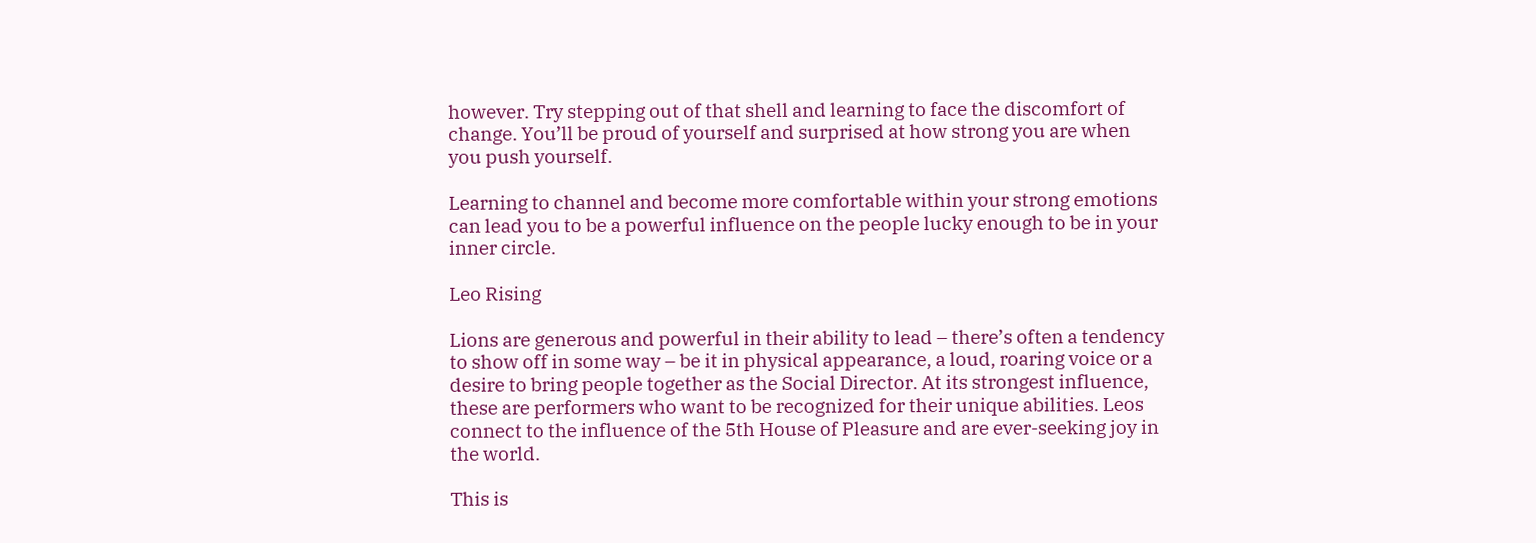however. Try stepping out of that shell and learning to face the discomfort of change. You’ll be proud of yourself and surprised at how strong you are when you push yourself.

Learning to channel and become more comfortable within your strong emotions can lead you to be a powerful influence on the people lucky enough to be in your inner circle.

Leo Rising

Lions are generous and powerful in their ability to lead – there’s often a tendency to show off in some way – be it in physical appearance, a loud, roaring voice or a desire to bring people together as the Social Director. At its strongest influence, these are performers who want to be recognized for their unique abilities. Leos connect to the influence of the 5th House of Pleasure and are ever-seeking joy in the world.

This is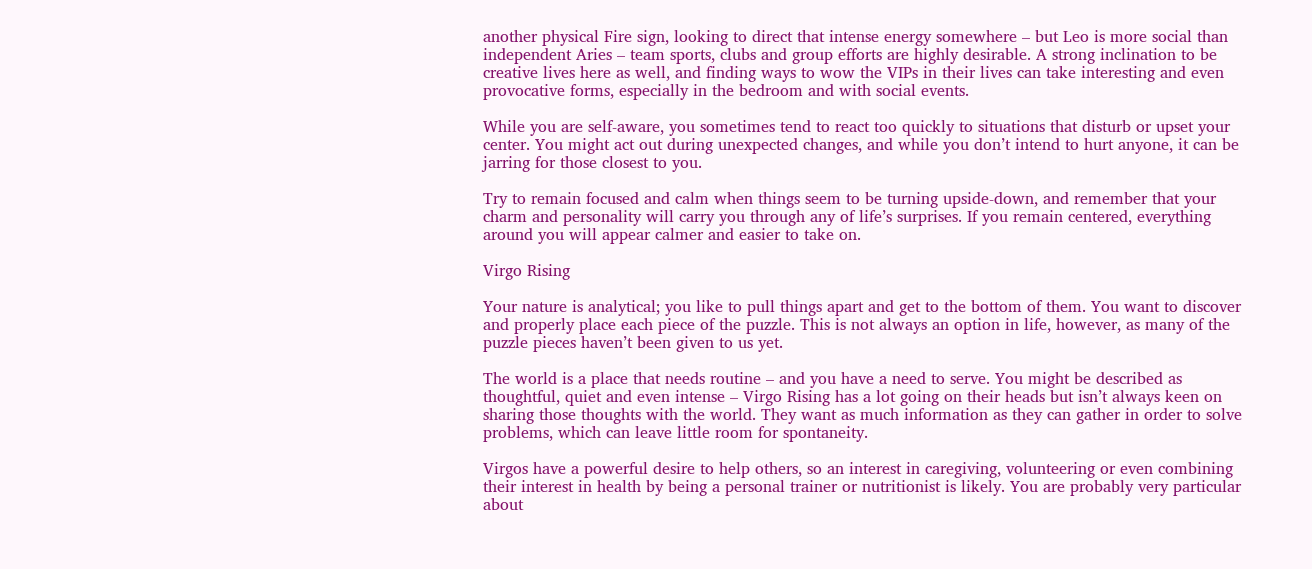another physical Fire sign, looking to direct that intense energy somewhere – but Leo is more social than independent Aries – team sports, clubs and group efforts are highly desirable. A strong inclination to be creative lives here as well, and finding ways to wow the VIPs in their lives can take interesting and even provocative forms, especially in the bedroom and with social events.

While you are self-aware, you sometimes tend to react too quickly to situations that disturb or upset your center. You might act out during unexpected changes, and while you don’t intend to hurt anyone, it can be jarring for those closest to you.

Try to remain focused and calm when things seem to be turning upside-down, and remember that your charm and personality will carry you through any of life’s surprises. If you remain centered, everything around you will appear calmer and easier to take on.

Virgo Rising

Your nature is analytical; you like to pull things apart and get to the bottom of them. You want to discover and properly place each piece of the puzzle. This is not always an option in life, however, as many of the puzzle pieces haven’t been given to us yet.

The world is a place that needs routine – and you have a need to serve. You might be described as thoughtful, quiet and even intense – Virgo Rising has a lot going on their heads but isn’t always keen on sharing those thoughts with the world. They want as much information as they can gather in order to solve problems, which can leave little room for spontaneity.

Virgos have a powerful desire to help others, so an interest in caregiving, volunteering or even combining their interest in health by being a personal trainer or nutritionist is likely. You are probably very particular about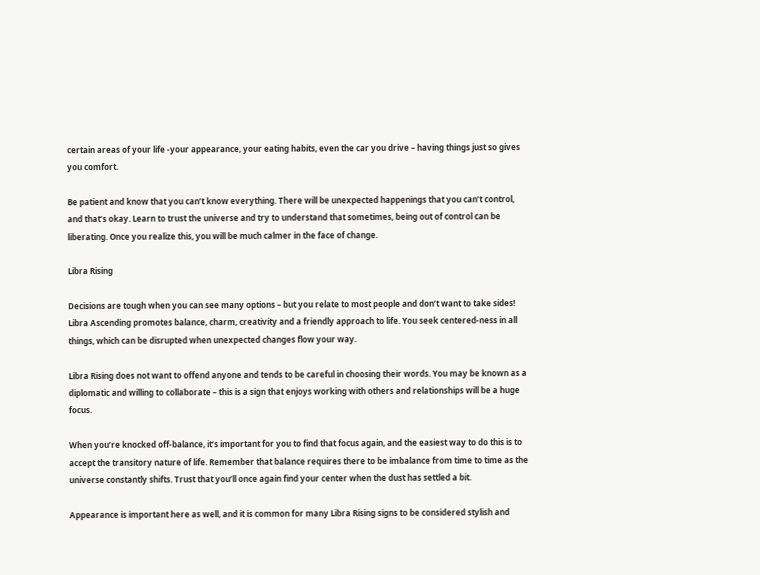certain areas of your life -your appearance, your eating habits, even the car you drive – having things just so gives you comfort.

Be patient and know that you can’t know everything. There will be unexpected happenings that you can’t control, and that’s okay. Learn to trust the universe and try to understand that sometimes, being out of control can be liberating. Once you realize this, you will be much calmer in the face of change.

Libra Rising

Decisions are tough when you can see many options – but you relate to most people and don’t want to take sides! Libra Ascending promotes balance, charm, creativity and a friendly approach to life. You seek centered-ness in all things, which can be disrupted when unexpected changes flow your way.

Libra Rising does not want to offend anyone and tends to be careful in choosing their words. You may be known as a diplomatic and willing to collaborate – this is a sign that enjoys working with others and relationships will be a huge focus.

When you’re knocked off-balance, it’s important for you to find that focus again, and the easiest way to do this is to accept the transitory nature of life. Remember that balance requires there to be imbalance from time to time as the universe constantly shifts. Trust that you’ll once again find your center when the dust has settled a bit.

Appearance is important here as well, and it is common for many Libra Rising signs to be considered stylish and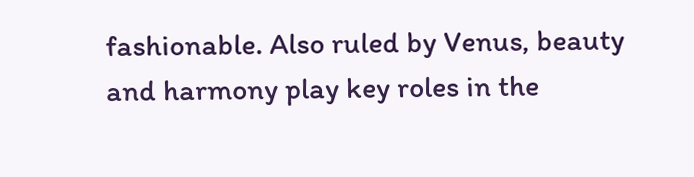fashionable. Also ruled by Venus, beauty and harmony play key roles in the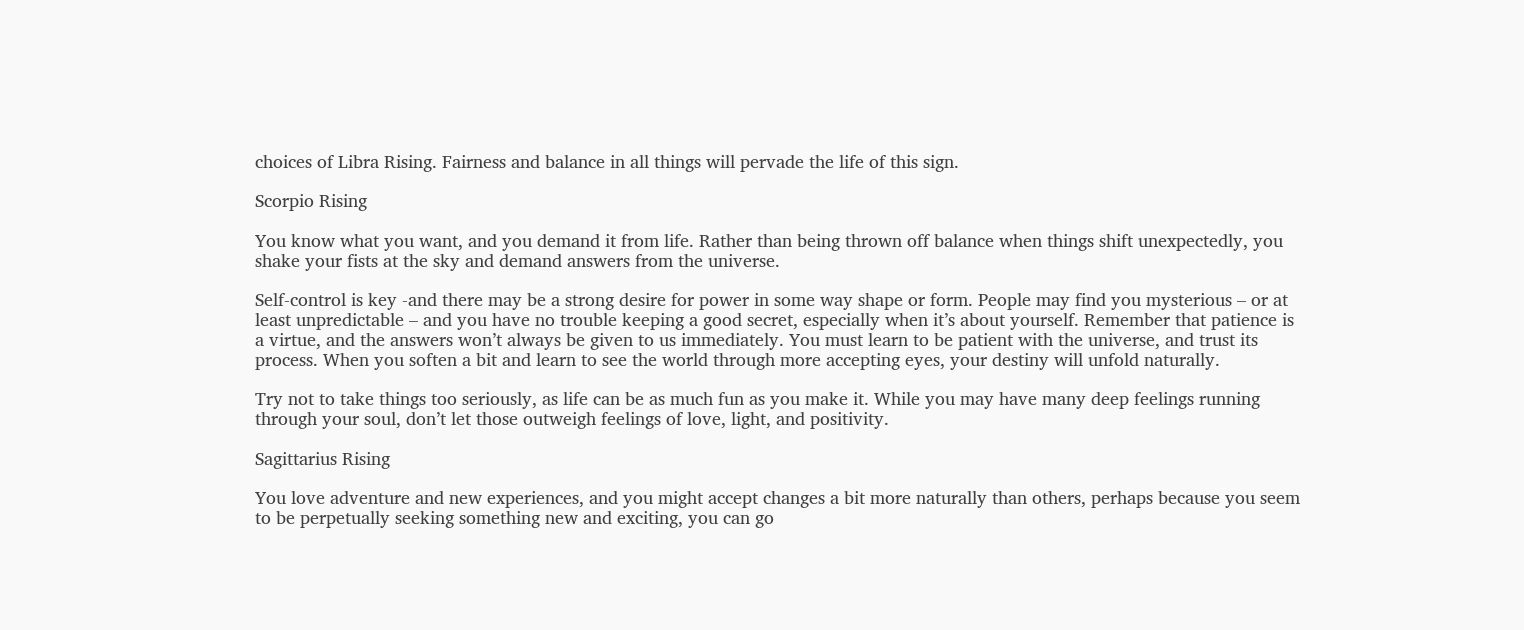choices of Libra Rising. Fairness and balance in all things will pervade the life of this sign.

Scorpio Rising

You know what you want, and you demand it from life. Rather than being thrown off balance when things shift unexpectedly, you shake your fists at the sky and demand answers from the universe.

Self-control is key -and there may be a strong desire for power in some way shape or form. People may find you mysterious – or at least unpredictable – and you have no trouble keeping a good secret, especially when it’s about yourself. Remember that patience is a virtue, and the answers won’t always be given to us immediately. You must learn to be patient with the universe, and trust its process. When you soften a bit and learn to see the world through more accepting eyes, your destiny will unfold naturally.

Try not to take things too seriously, as life can be as much fun as you make it. While you may have many deep feelings running through your soul, don’t let those outweigh feelings of love, light, and positivity.

Sagittarius Rising

You love adventure and new experiences, and you might accept changes a bit more naturally than others, perhaps because you seem to be perpetually seeking something new and exciting, you can go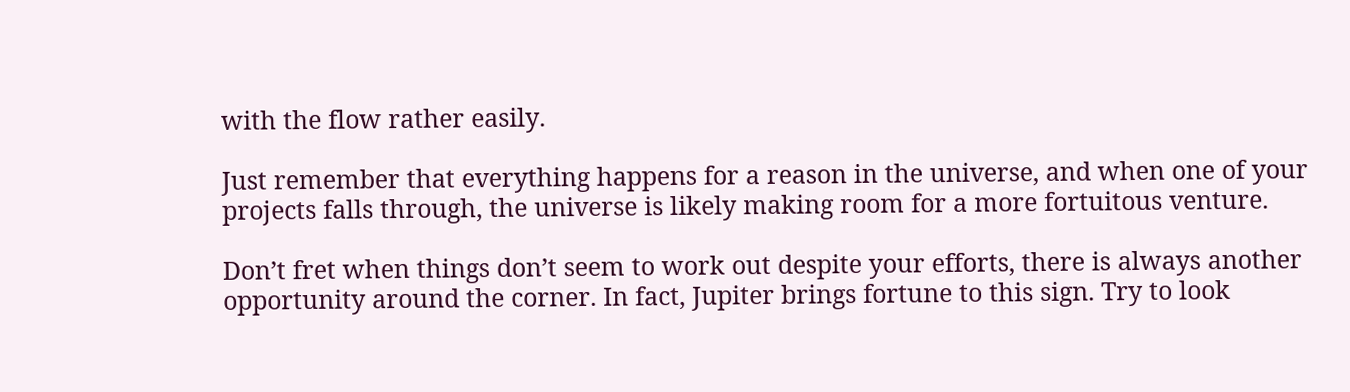with the flow rather easily.

Just remember that everything happens for a reason in the universe, and when one of your projects falls through, the universe is likely making room for a more fortuitous venture.

Don’t fret when things don’t seem to work out despite your efforts, there is always another opportunity around the corner. In fact, Jupiter brings fortune to this sign. Try to look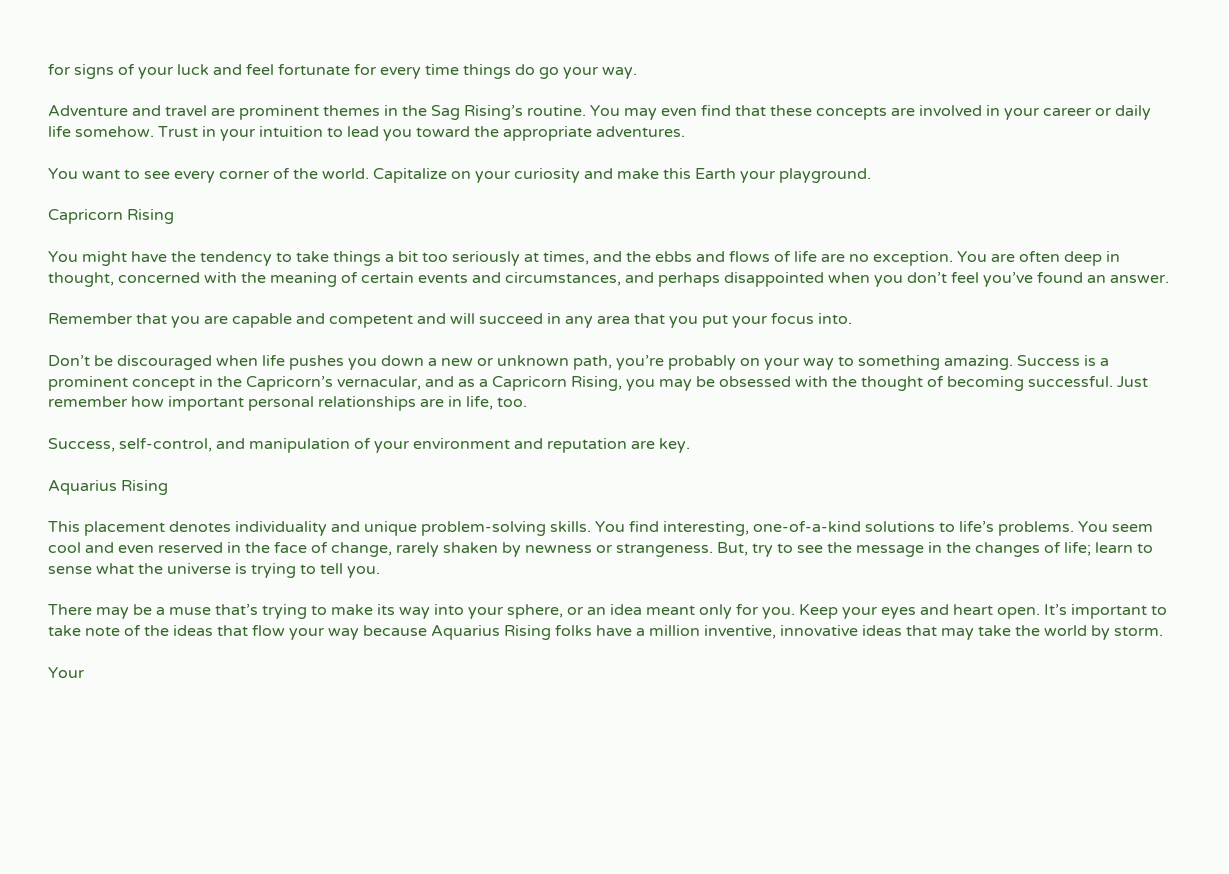for signs of your luck and feel fortunate for every time things do go your way.

Adventure and travel are prominent themes in the Sag Rising’s routine. You may even find that these concepts are involved in your career or daily life somehow. Trust in your intuition to lead you toward the appropriate adventures.

You want to see every corner of the world. Capitalize on your curiosity and make this Earth your playground.

Capricorn Rising

You might have the tendency to take things a bit too seriously at times, and the ebbs and flows of life are no exception. You are often deep in thought, concerned with the meaning of certain events and circumstances, and perhaps disappointed when you don’t feel you’ve found an answer.

Remember that you are capable and competent and will succeed in any area that you put your focus into.

Don’t be discouraged when life pushes you down a new or unknown path, you’re probably on your way to something amazing. Success is a prominent concept in the Capricorn’s vernacular, and as a Capricorn Rising, you may be obsessed with the thought of becoming successful. Just remember how important personal relationships are in life, too.

Success, self-control, and manipulation of your environment and reputation are key.

Aquarius Rising

This placement denotes individuality and unique problem-solving skills. You find interesting, one-of-a-kind solutions to life’s problems. You seem cool and even reserved in the face of change, rarely shaken by newness or strangeness. But, try to see the message in the changes of life; learn to sense what the universe is trying to tell you.

There may be a muse that’s trying to make its way into your sphere, or an idea meant only for you. Keep your eyes and heart open. It’s important to take note of the ideas that flow your way because Aquarius Rising folks have a million inventive, innovative ideas that may take the world by storm.

Your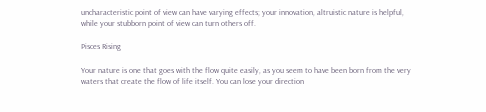uncharacteristic point of view can have varying effects; your innovation, altruistic nature is helpful, while your stubborn point of view can turn others off.

Pisces Rising

Your nature is one that goes with the flow quite easily, as you seem to have been born from the very waters that create the flow of life itself. You can lose your direction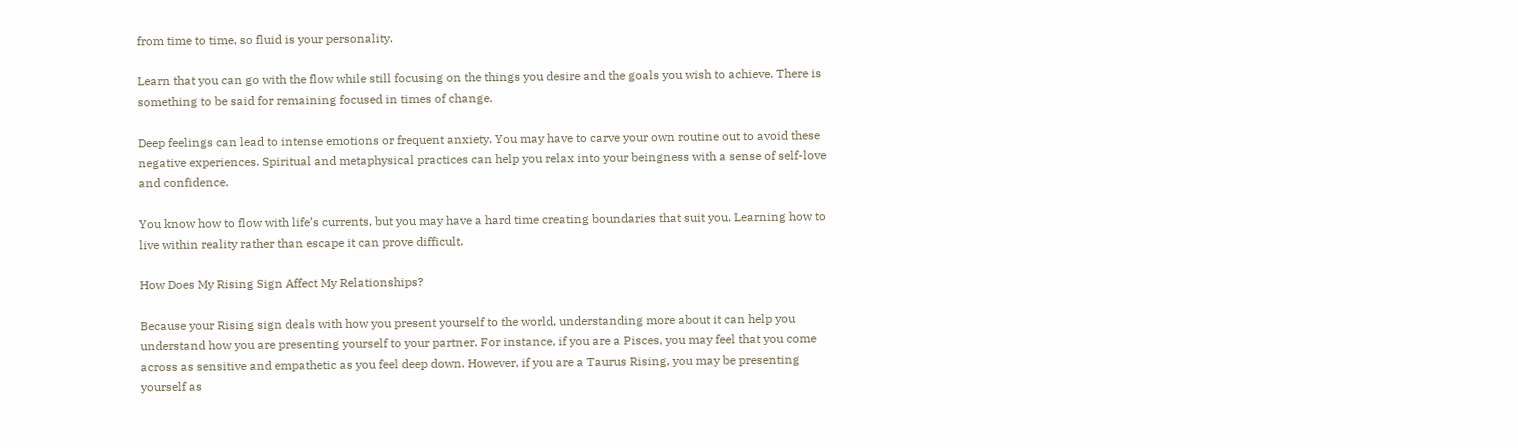from time to time, so fluid is your personality.

Learn that you can go with the flow while still focusing on the things you desire and the goals you wish to achieve. There is something to be said for remaining focused in times of change.

Deep feelings can lead to intense emotions or frequent anxiety. You may have to carve your own routine out to avoid these negative experiences. Spiritual and metaphysical practices can help you relax into your beingness with a sense of self-love and confidence.

You know how to flow with life’s currents, but you may have a hard time creating boundaries that suit you. Learning how to live within reality rather than escape it can prove difficult.

How Does My Rising Sign Affect My Relationships?

Because your Rising sign deals with how you present yourself to the world, understanding more about it can help you understand how you are presenting yourself to your partner. For instance, if you are a Pisces, you may feel that you come across as sensitive and empathetic as you feel deep down. However, if you are a Taurus Rising, you may be presenting yourself as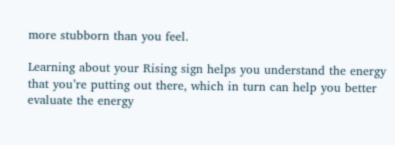more stubborn than you feel.

Learning about your Rising sign helps you understand the energy that you’re putting out there, which in turn can help you better evaluate the energy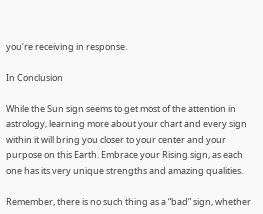you’re receiving in response.

In Conclusion

While the Sun sign seems to get most of the attention in astrology, learning more about your chart and every sign within it will bring you closer to your center and your purpose on this Earth. Embrace your Rising sign, as each one has its very unique strengths and amazing qualities.

Remember, there is no such thing as a “bad” sign, whether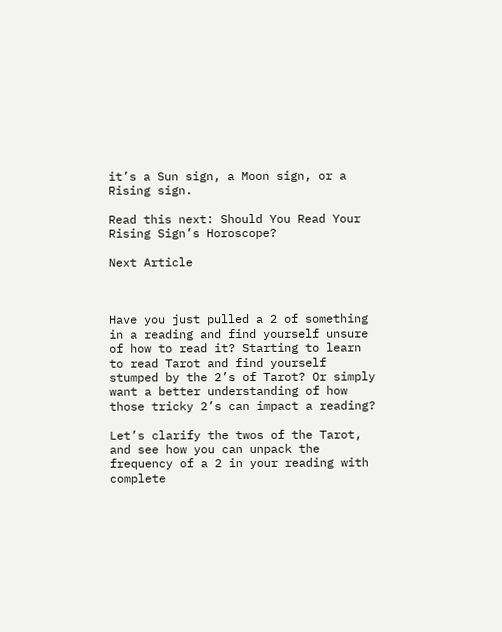it’s a Sun sign, a Moon sign, or a Rising sign.

Read this next: Should You Read Your Rising Sign’s Horoscope?

Next Article



Have you just pulled a 2 of something in a reading and find yourself unsure of how to read it? Starting to learn to read Tarot and find yourself stumped by the 2’s of Tarot? Or simply want a better understanding of how those tricky 2’s can impact a reading?

Let’s clarify the twos of the Tarot, and see how you can unpack the frequency of a 2 in your reading with complete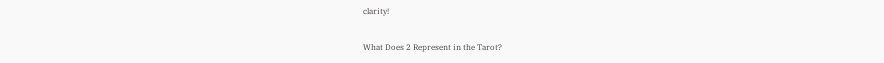clarity!

What Does 2 Represent in the Tarot?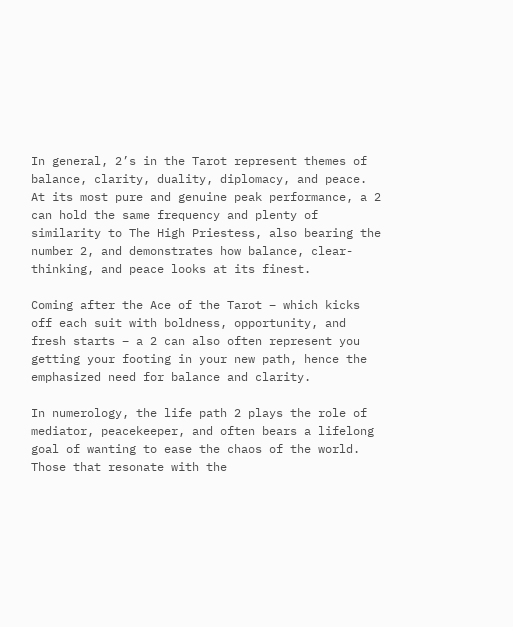In general, 2’s in the Tarot represent themes of balance, clarity, duality, diplomacy, and peace. At its most pure and genuine peak performance, a 2 can hold the same frequency and plenty of similarity to The High Priestess, also bearing the number 2, and demonstrates how balance, clear-thinking, and peace looks at its finest.

Coming after the Ace of the Tarot – which kicks off each suit with boldness, opportunity, and fresh starts – a 2 can also often represent you getting your footing in your new path, hence the emphasized need for balance and clarity.

In numerology, the life path 2 plays the role of mediator, peacekeeper, and often bears a lifelong goal of wanting to ease the chaos of the world. Those that resonate with the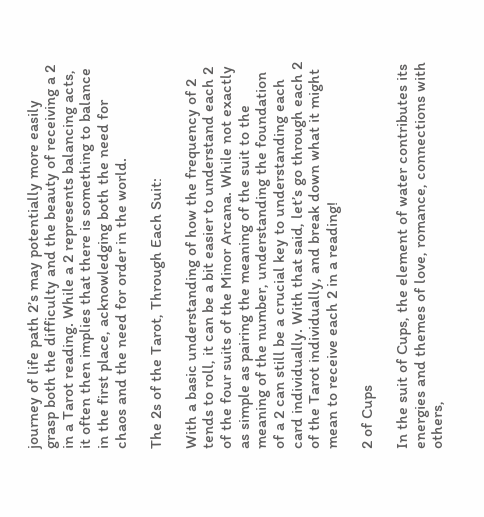journey of life path 2’s may potentially more easily grasp both the difficulty and the beauty of receiving a 2 in a Tarot reading. While a 2 represents balancing acts, it often then implies that there is something to balance in the first place, acknowledging both the need for chaos and the need for order in the world.

The 2s of the Tarot, Through Each Suit:

With a basic understanding of how the frequency of 2 tends to roll, it can be a bit easier to understand each 2 of the four suits of the Minor Arcana. While not exactly as simple as pairing the meaning of the suit to the meaning of the number, understanding the foundation of a 2 can still be a crucial key to understanding each card individually. With that said, let’s go through each 2 of the Tarot individually, and break down what it might mean to receive each 2 in a reading!

2 of Cups

In the suit of Cups, the element of water contributes its energies and themes of love, romance, connections with others,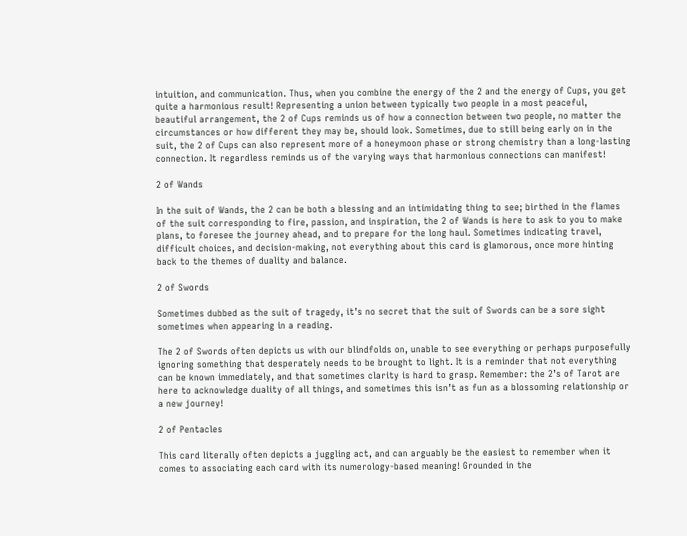intuition, and communication. Thus, when you combine the energy of the 2 and the energy of Cups, you get quite a harmonious result! Representing a union between typically two people in a most peaceful, beautiful arrangement, the 2 of Cups reminds us of how a connection between two people, no matter the circumstances or how different they may be, should look. Sometimes, due to still being early on in the suit, the 2 of Cups can also represent more of a honeymoon phase or strong chemistry than a long-lasting connection. It regardless reminds us of the varying ways that harmonious connections can manifest!

2 of Wands

In the suit of Wands, the 2 can be both a blessing and an intimidating thing to see; birthed in the flames of the suit corresponding to fire, passion, and inspiration, the 2 of Wands is here to ask to you to make plans, to foresee the journey ahead, and to prepare for the long haul. Sometimes indicating travel, difficult choices, and decision-making, not everything about this card is glamorous, once more hinting back to the themes of duality and balance.

2 of Swords

Sometimes dubbed as the suit of tragedy, it’s no secret that the suit of Swords can be a sore sight sometimes when appearing in a reading.

The 2 of Swords often depicts us with our blindfolds on, unable to see everything or perhaps purposefully ignoring something that desperately needs to be brought to light. It is a reminder that not everything can be known immediately, and that sometimes clarity is hard to grasp. Remember: the 2’s of Tarot are here to acknowledge duality of all things, and sometimes this isn’t as fun as a blossoming relationship or a new journey!

2 of Pentacles

This card literally often depicts a juggling act, and can arguably be the easiest to remember when it comes to associating each card with its numerology-based meaning! Grounded in the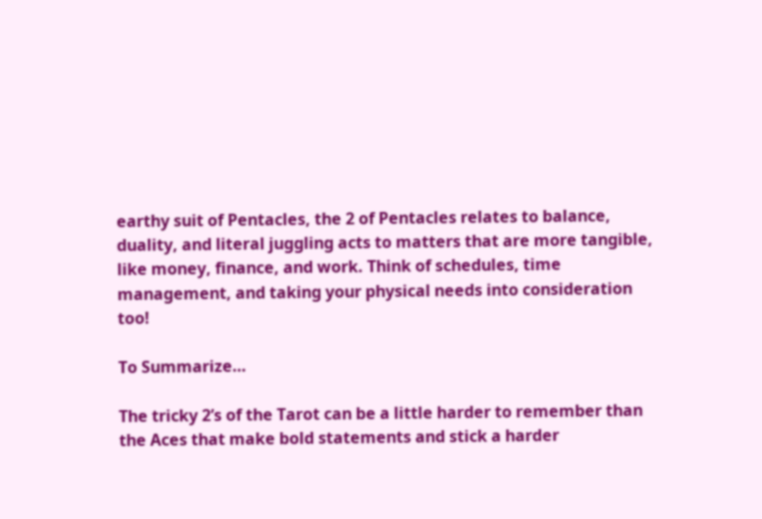earthy suit of Pentacles, the 2 of Pentacles relates to balance, duality, and literal juggling acts to matters that are more tangible, like money, finance, and work. Think of schedules, time management, and taking your physical needs into consideration too!

To Summarize…

The tricky 2’s of the Tarot can be a little harder to remember than the Aces that make bold statements and stick a harder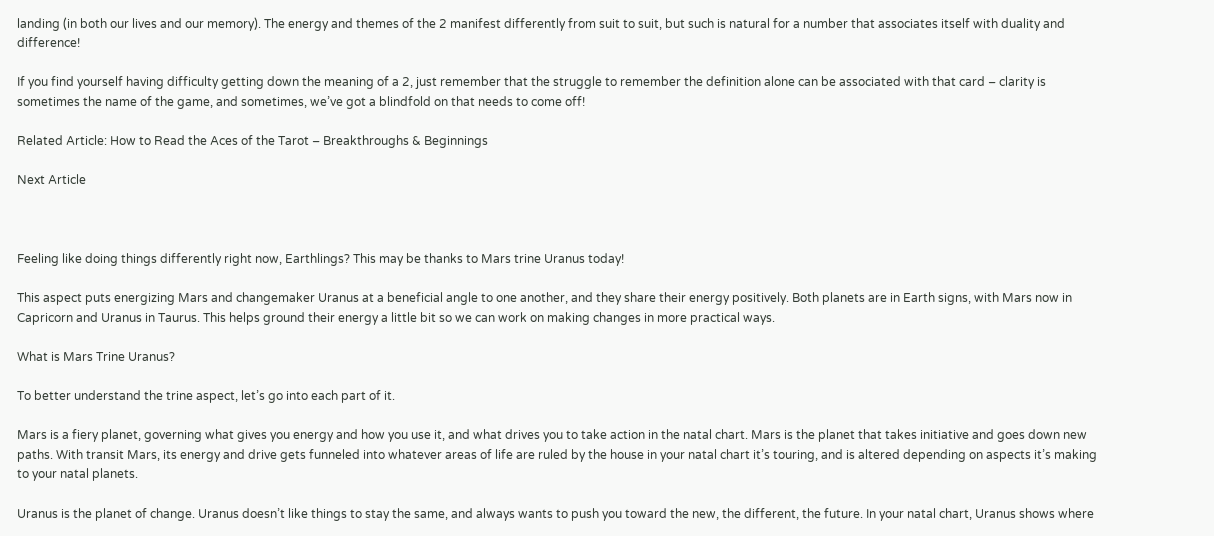landing (in both our lives and our memory). The energy and themes of the 2 manifest differently from suit to suit, but such is natural for a number that associates itself with duality and difference!

If you find yourself having difficulty getting down the meaning of a 2, just remember that the struggle to remember the definition alone can be associated with that card – clarity is sometimes the name of the game, and sometimes, we’ve got a blindfold on that needs to come off!

Related Article: How to Read the Aces of the Tarot – Breakthroughs & Beginnings

Next Article



Feeling like doing things differently right now, Earthlings? This may be thanks to Mars trine Uranus today!

This aspect puts energizing Mars and changemaker Uranus at a beneficial angle to one another, and they share their energy positively. Both planets are in Earth signs, with Mars now in Capricorn and Uranus in Taurus. This helps ground their energy a little bit so we can work on making changes in more practical ways.

What is Mars Trine Uranus?

To better understand the trine aspect, let’s go into each part of it.

Mars is a fiery planet, governing what gives you energy and how you use it, and what drives you to take action in the natal chart. Mars is the planet that takes initiative and goes down new paths. With transit Mars, its energy and drive gets funneled into whatever areas of life are ruled by the house in your natal chart it’s touring, and is altered depending on aspects it’s making to your natal planets.

Uranus is the planet of change. Uranus doesn’t like things to stay the same, and always wants to push you toward the new, the different, the future. In your natal chart, Uranus shows where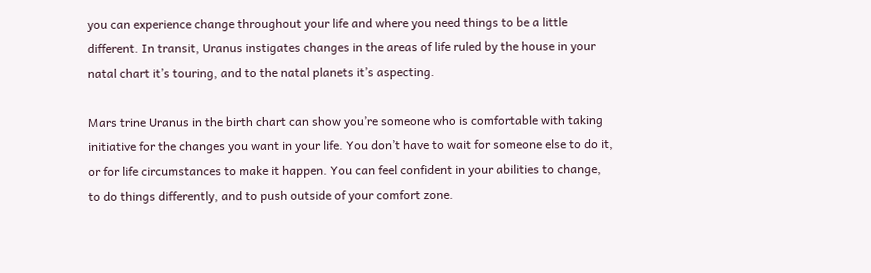you can experience change throughout your life and where you need things to be a little different. In transit, Uranus instigates changes in the areas of life ruled by the house in your natal chart it’s touring, and to the natal planets it’s aspecting.

Mars trine Uranus in the birth chart can show you’re someone who is comfortable with taking initiative for the changes you want in your life. You don’t have to wait for someone else to do it, or for life circumstances to make it happen. You can feel confident in your abilities to change, to do things differently, and to push outside of your comfort zone.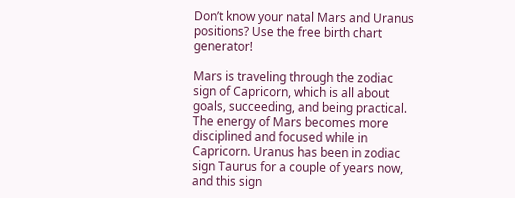Don’t know your natal Mars and Uranus positions? Use the free birth chart generator!

Mars is traveling through the zodiac sign of Capricorn, which is all about goals, succeeding, and being practical. The energy of Mars becomes more disciplined and focused while in Capricorn. Uranus has been in zodiac sign Taurus for a couple of years now, and this sign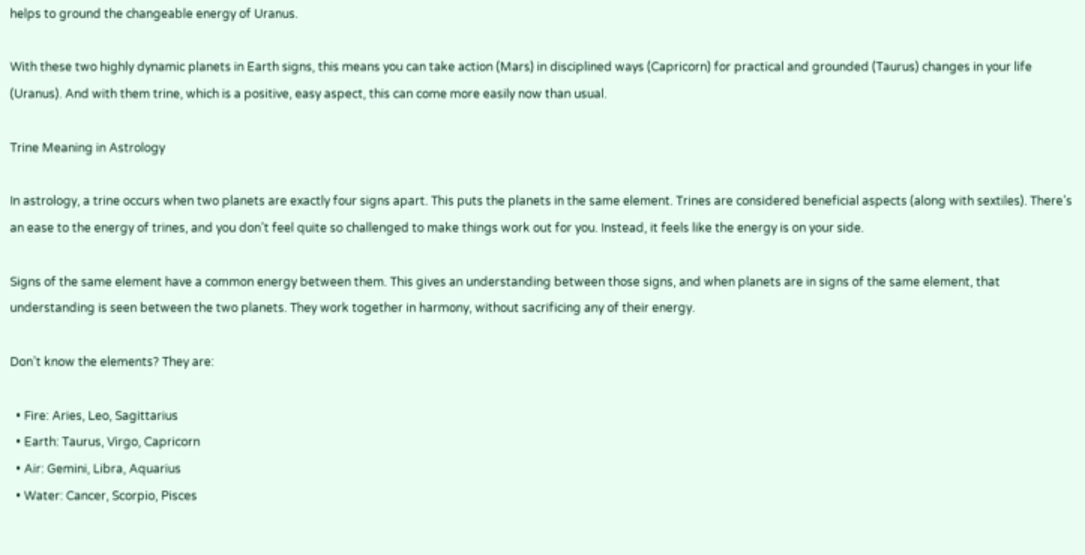helps to ground the changeable energy of Uranus.

With these two highly dynamic planets in Earth signs, this means you can take action (Mars) in disciplined ways (Capricorn) for practical and grounded (Taurus) changes in your life (Uranus). And with them trine, which is a positive, easy aspect, this can come more easily now than usual.

Trine Meaning in Astrology

In astrology, a trine occurs when two planets are exactly four signs apart. This puts the planets in the same element. Trines are considered beneficial aspects (along with sextiles). There’s an ease to the energy of trines, and you don’t feel quite so challenged to make things work out for you. Instead, it feels like the energy is on your side.

Signs of the same element have a common energy between them. This gives an understanding between those signs, and when planets are in signs of the same element, that understanding is seen between the two planets. They work together in harmony, without sacrificing any of their energy.

Don’t know the elements? They are:

  • Fire: Aries, Leo, Sagittarius
  • Earth: Taurus, Virgo, Capricorn
  • Air: Gemini, Libra, Aquarius
  • Water: Cancer, Scorpio, Pisces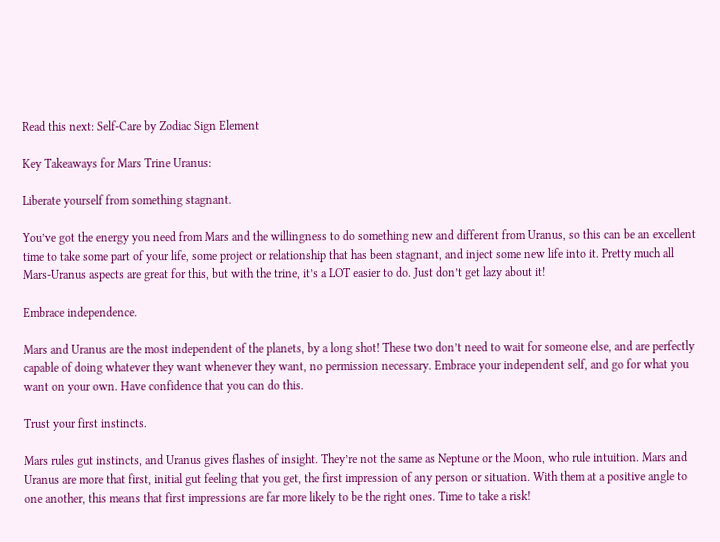Read this next: Self-Care by Zodiac Sign Element

Key Takeaways for Mars Trine Uranus:

Liberate yourself from something stagnant.

You’ve got the energy you need from Mars and the willingness to do something new and different from Uranus, so this can be an excellent time to take some part of your life, some project or relationship that has been stagnant, and inject some new life into it. Pretty much all Mars-Uranus aspects are great for this, but with the trine, it’s a LOT easier to do. Just don’t get lazy about it!

Embrace independence.

Mars and Uranus are the most independent of the planets, by a long shot! These two don’t need to wait for someone else, and are perfectly capable of doing whatever they want whenever they want, no permission necessary. Embrace your independent self, and go for what you want on your own. Have confidence that you can do this.

Trust your first instincts.

Mars rules gut instincts, and Uranus gives flashes of insight. They’re not the same as Neptune or the Moon, who rule intuition. Mars and Uranus are more that first, initial gut feeling that you get, the first impression of any person or situation. With them at a positive angle to one another, this means that first impressions are far more likely to be the right ones. Time to take a risk!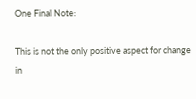One Final Note:

This is not the only positive aspect for change in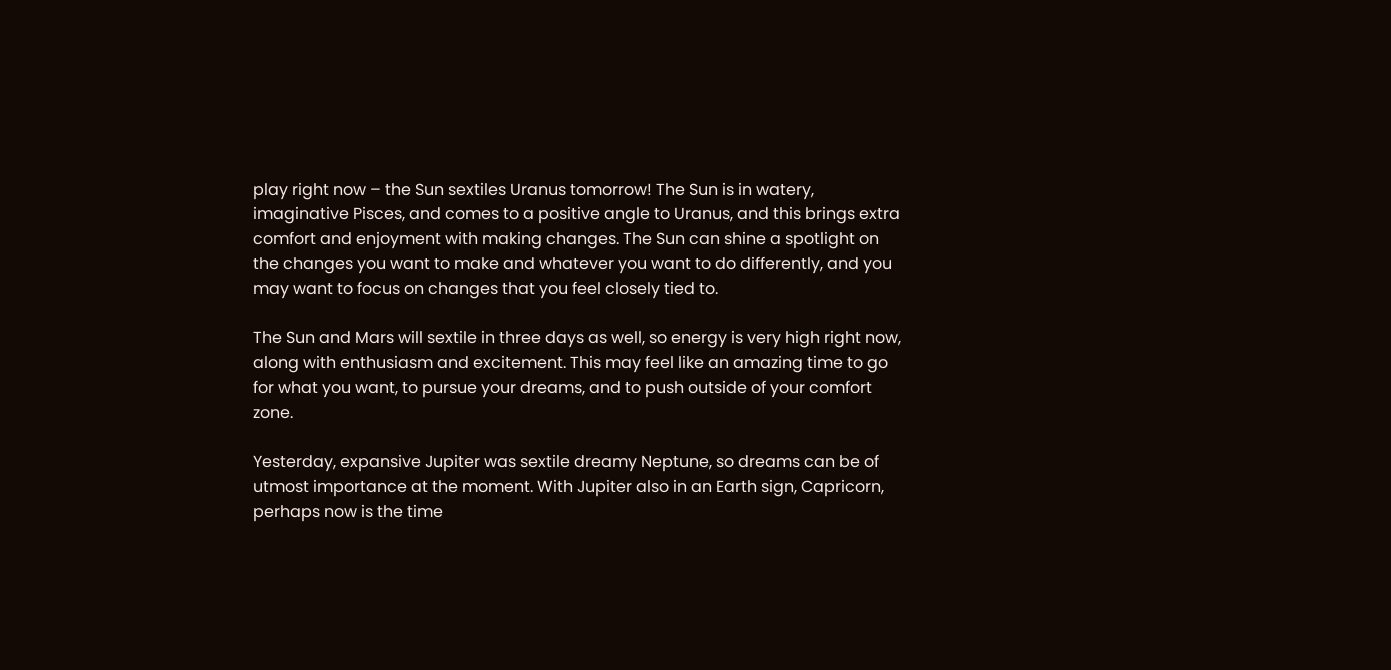play right now – the Sun sextiles Uranus tomorrow! The Sun is in watery, imaginative Pisces, and comes to a positive angle to Uranus, and this brings extra comfort and enjoyment with making changes. The Sun can shine a spotlight on the changes you want to make and whatever you want to do differently, and you may want to focus on changes that you feel closely tied to.

The Sun and Mars will sextile in three days as well, so energy is very high right now, along with enthusiasm and excitement. This may feel like an amazing time to go for what you want, to pursue your dreams, and to push outside of your comfort zone.

Yesterday, expansive Jupiter was sextile dreamy Neptune, so dreams can be of utmost importance at the moment. With Jupiter also in an Earth sign, Capricorn, perhaps now is the time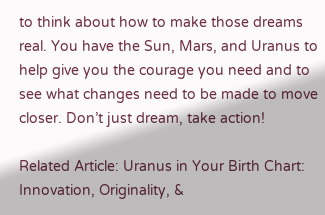to think about how to make those dreams real. You have the Sun, Mars, and Uranus to help give you the courage you need and to see what changes need to be made to move closer. Don’t just dream, take action!

Related Article: Uranus in Your Birth Chart: Innovation, Originality, &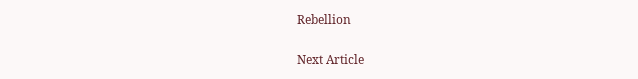Rebellion

Next Article